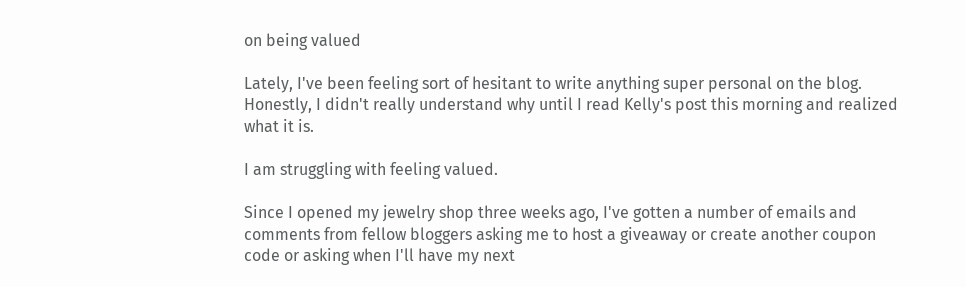on being valued

Lately, I've been feeling sort of hesitant to write anything super personal on the blog. Honestly, I didn't really understand why until I read Kelly's post this morning and realized what it is.

I am struggling with feeling valued.

Since I opened my jewelry shop three weeks ago, I've gotten a number of emails and comments from fellow bloggers asking me to host a giveaway or create another coupon code or asking when I'll have my next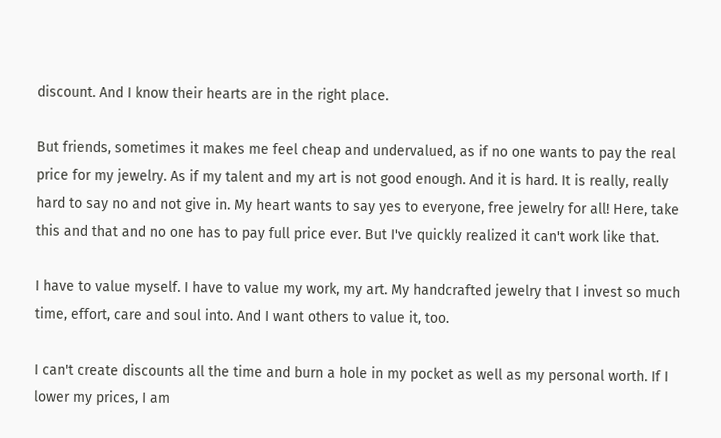discount. And I know their hearts are in the right place.

But friends, sometimes it makes me feel cheap and undervalued, as if no one wants to pay the real price for my jewelry. As if my talent and my art is not good enough. And it is hard. It is really, really hard to say no and not give in. My heart wants to say yes to everyone, free jewelry for all! Here, take this and that and no one has to pay full price ever. But I've quickly realized it can't work like that.

I have to value myself. I have to value my work, my art. My handcrafted jewelry that I invest so much time, effort, care and soul into. And I want others to value it, too.

I can't create discounts all the time and burn a hole in my pocket as well as my personal worth. If I lower my prices, I am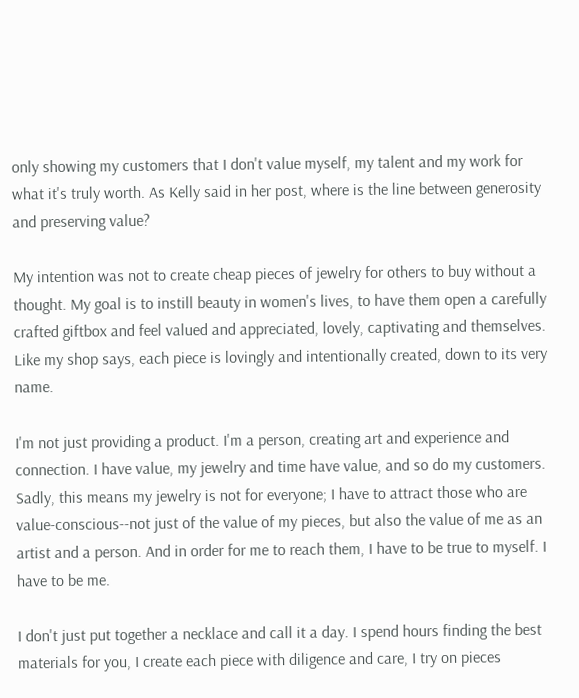only showing my customers that I don't value myself, my talent and my work for what it's truly worth. As Kelly said in her post, where is the line between generosity and preserving value?

My intention was not to create cheap pieces of jewelry for others to buy without a thought. My goal is to instill beauty in women's lives, to have them open a carefully crafted giftbox and feel valued and appreciated, lovely, captivating and themselves. Like my shop says, each piece is lovingly and intentionally created, down to its very name.

I'm not just providing a product. I'm a person, creating art and experience and connection. I have value, my jewelry and time have value, and so do my customers. Sadly, this means my jewelry is not for everyone; I have to attract those who are value-conscious--not just of the value of my pieces, but also the value of me as an artist and a person. And in order for me to reach them, I have to be true to myself. I have to be me.

I don't just put together a necklace and call it a day. I spend hours finding the best materials for you, I create each piece with diligence and care, I try on pieces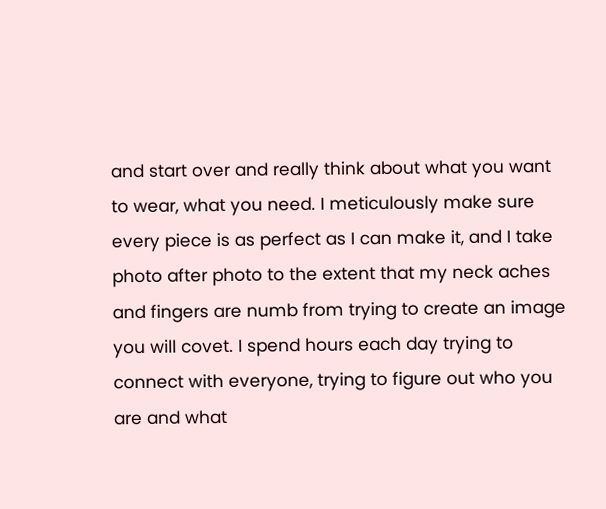and start over and really think about what you want to wear, what you need. I meticulously make sure every piece is as perfect as I can make it, and I take photo after photo to the extent that my neck aches and fingers are numb from trying to create an image you will covet. I spend hours each day trying to connect with everyone, trying to figure out who you are and what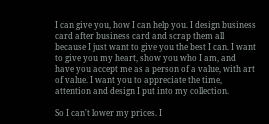I can give you, how I can help you. I design business card after business card and scrap them all because I just want to give you the best I can. I want to give you my heart, show you who I am, and have you accept me as a person of a value, with art of value. I want you to appreciate the time, attention and design I put into my collection.

So I can't lower my prices. I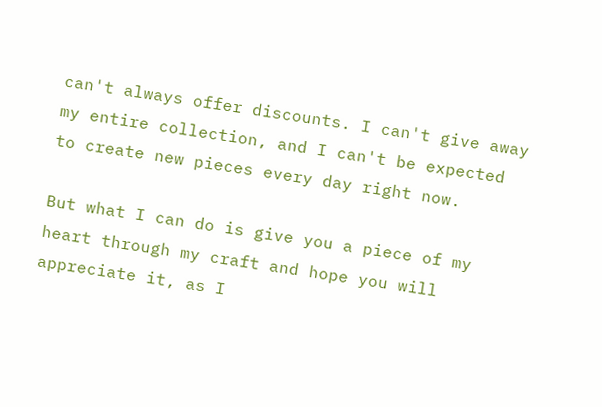can't always offer discounts. I can't give away my entire collection, and I can't be expected to create new pieces every day right now.

But what I can do is give you a piece of my heart through my craft and hope you will appreciate it, as I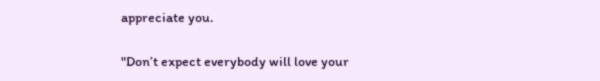appreciate you.

"Don’t expect everybody will love your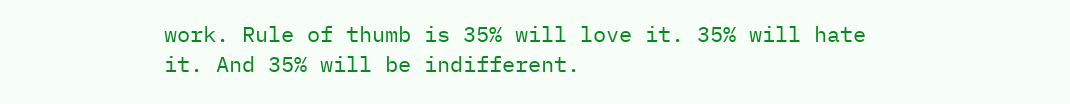work. Rule of thumb is 35% will love it. 35% will hate it. And 35% will be indifferent.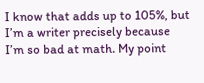I know that adds up to 105%, but I’m a writer precisely because I’m so bad at math. My point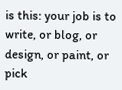is this: your job is to write, or blog, or design, or paint, or pick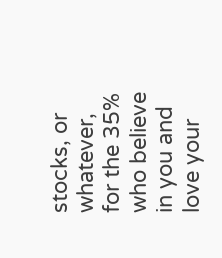stocks, or whatever, for the 35% who believe in you and love your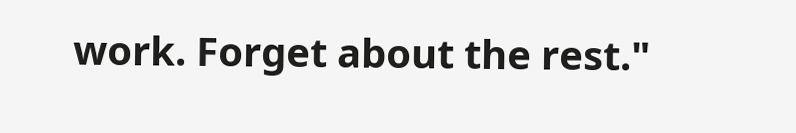work. Forget about the rest."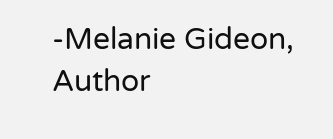-Melanie Gideon, Author